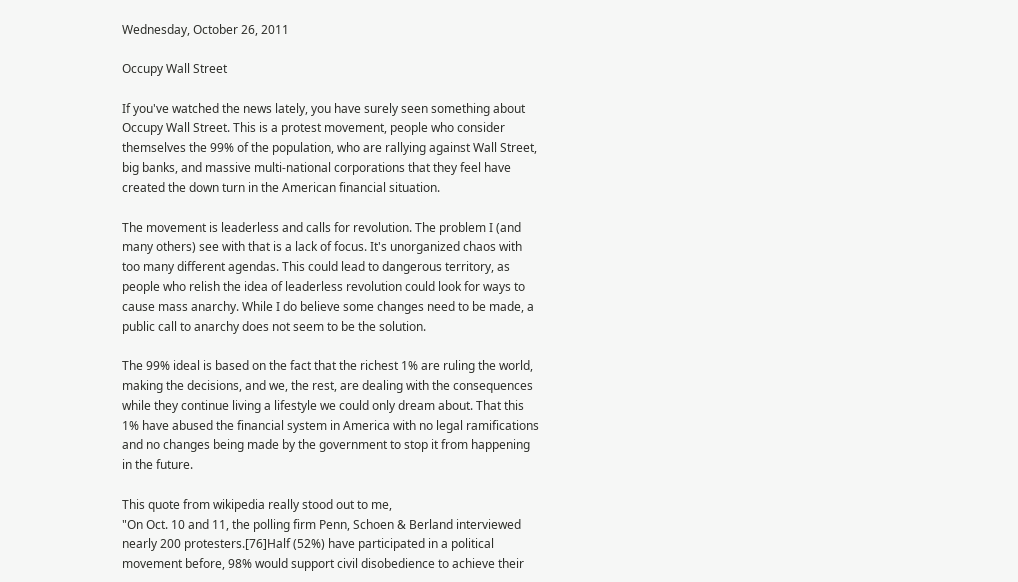Wednesday, October 26, 2011

Occupy Wall Street

If you've watched the news lately, you have surely seen something about Occupy Wall Street. This is a protest movement, people who consider themselves the 99% of the population, who are rallying against Wall Street, big banks, and massive multi-national corporations that they feel have created the down turn in the American financial situation.

The movement is leaderless and calls for revolution. The problem I (and many others) see with that is a lack of focus. It's unorganized chaos with too many different agendas. This could lead to dangerous territory, as people who relish the idea of leaderless revolution could look for ways to cause mass anarchy. While I do believe some changes need to be made, a public call to anarchy does not seem to be the solution.

The 99% ideal is based on the fact that the richest 1% are ruling the world, making the decisions, and we, the rest, are dealing with the consequences while they continue living a lifestyle we could only dream about. That this 1% have abused the financial system in America with no legal ramifications and no changes being made by the government to stop it from happening in the future.

This quote from wikipedia really stood out to me,
"On Oct. 10 and 11, the polling firm Penn, Schoen & Berland interviewed nearly 200 protesters.[76]Half (52%) have participated in a political movement before, 98% would support civil disobedience to achieve their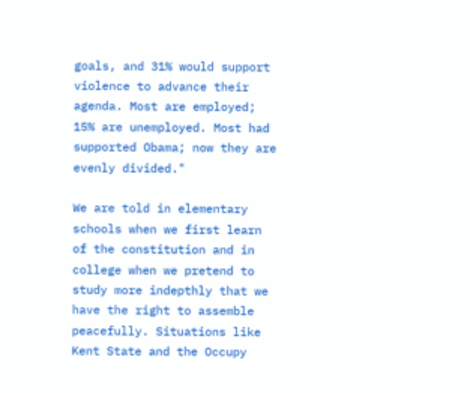goals, and 31% would support violence to advance their agenda. Most are employed; 15% are unemployed. Most had supported Obama; now they are evenly divided."

We are told in elementary schools when we first learn of the constitution and in college when we pretend to study more indepthly that we have the right to assemble peacefully. Situations like Kent State and the Occupy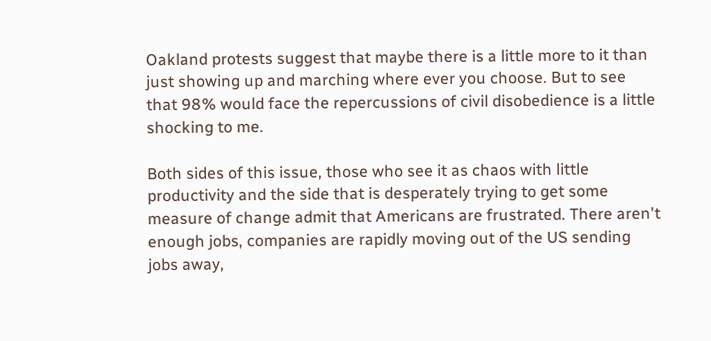Oakland protests suggest that maybe there is a little more to it than just showing up and marching where ever you choose. But to see that 98% would face the repercussions of civil disobedience is a little shocking to me.

Both sides of this issue, those who see it as chaos with little productivity and the side that is desperately trying to get some measure of change admit that Americans are frustrated. There aren't enough jobs, companies are rapidly moving out of the US sending jobs away,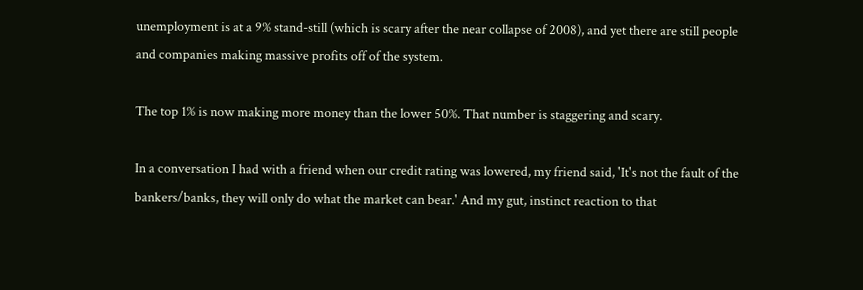unemployment is at a 9% stand-still (which is scary after the near collapse of 2008), and yet there are still people and companies making massive profits off of the system.

The top 1% is now making more money than the lower 50%. That number is staggering and scary.

In a conversation I had with a friend when our credit rating was lowered, my friend said, 'It's not the fault of the bankers/banks, they will only do what the market can bear.' And my gut, instinct reaction to that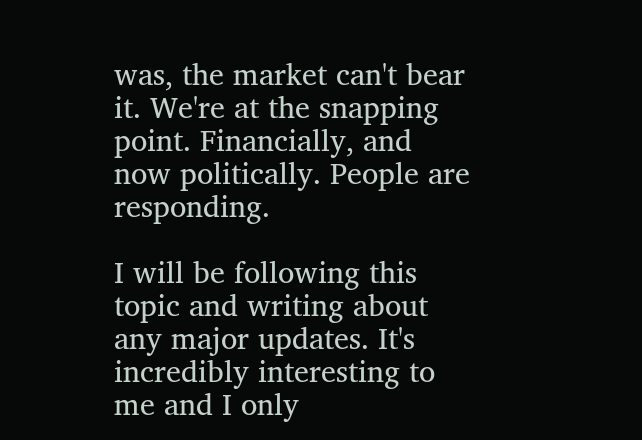was, the market can't bear it. We're at the snapping point. Financially, and now politically. People are responding.

I will be following this topic and writing about any major updates. It's incredibly interesting to me and I only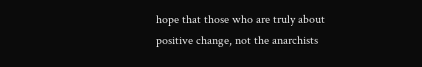hope that those who are truly about positive change, not the anarchists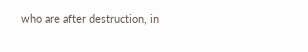who are after destruction, in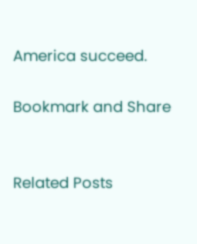America succeed.

Bookmark and Share


Related Posts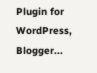Plugin for WordPress, Blogger...